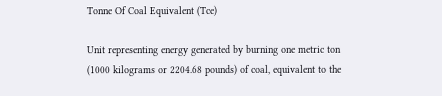Tonne Of Coal Equivalent (Tce)

Unit representing energy generated by burning one metric ton (1000 kilograms or 2204.68 pounds) of coal, equivalent to the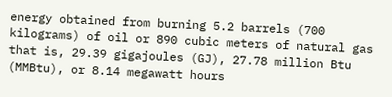energy obtained from burning 5.2 barrels (700 kilograms) of oil or 890 cubic meters of natural gas that is, 29.39 gigajoules (GJ), 27.78 million Btu (MMBtu), or 8.14 megawatt hours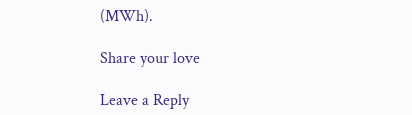(MWh).

Share your love

Leave a Reply